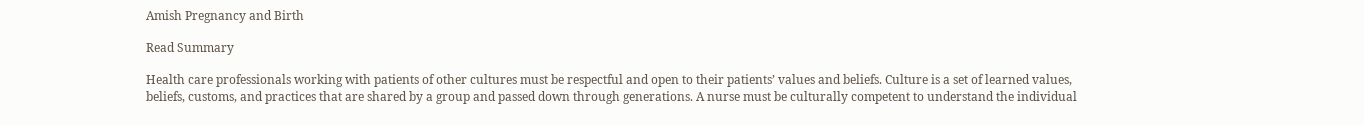Amish Pregnancy and Birth

Read Summary

Health care professionals working with patients of other cultures must be respectful and open to their patients’ values and beliefs. Culture is a set of learned values, beliefs, customs, and practices that are shared by a group and passed down through generations. A nurse must be culturally competent to understand the individual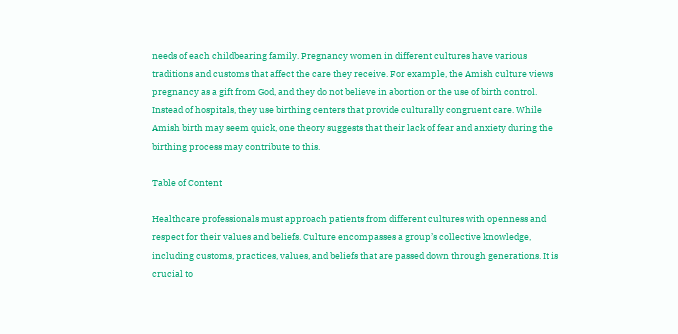needs of each childbearing family. Pregnancy women in different cultures have various traditions and customs that affect the care they receive. For example, the Amish culture views pregnancy as a gift from God, and they do not believe in abortion or the use of birth control. Instead of hospitals, they use birthing centers that provide culturally congruent care. While Amish birth may seem quick, one theory suggests that their lack of fear and anxiety during the birthing process may contribute to this.

Table of Content

Healthcare professionals must approach patients from different cultures with openness and respect for their values and beliefs. Culture encompasses a group’s collective knowledge, including customs, practices, values, and beliefs that are passed down through generations. It is crucial to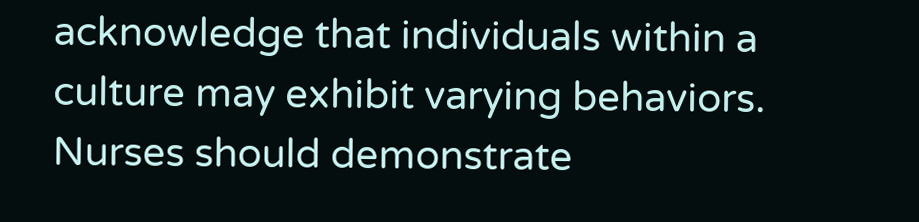acknowledge that individuals within a culture may exhibit varying behaviors. Nurses should demonstrate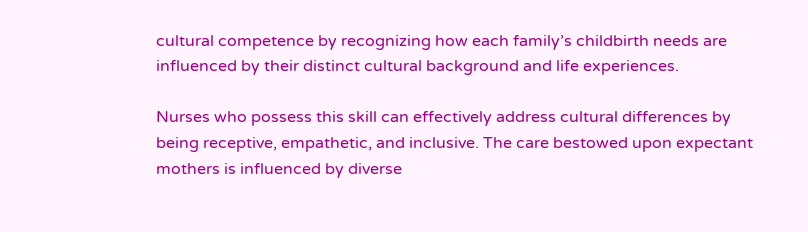cultural competence by recognizing how each family’s childbirth needs are influenced by their distinct cultural background and life experiences.

Nurses who possess this skill can effectively address cultural differences by being receptive, empathetic, and inclusive. The care bestowed upon expectant mothers is influenced by diverse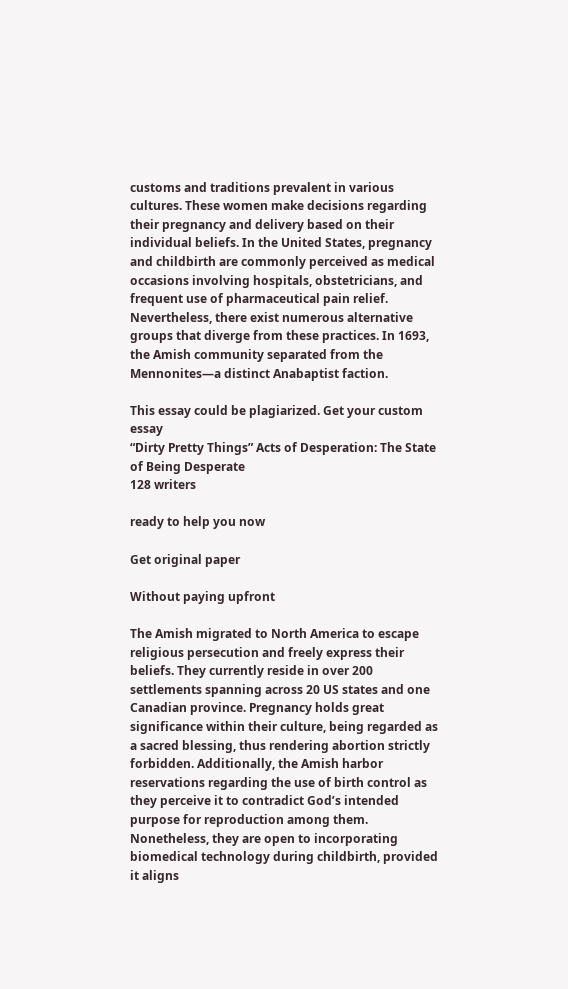customs and traditions prevalent in various cultures. These women make decisions regarding their pregnancy and delivery based on their individual beliefs. In the United States, pregnancy and childbirth are commonly perceived as medical occasions involving hospitals, obstetricians, and frequent use of pharmaceutical pain relief. Nevertheless, there exist numerous alternative groups that diverge from these practices. In 1693, the Amish community separated from the Mennonites—a distinct Anabaptist faction.

This essay could be plagiarized. Get your custom essay
“Dirty Pretty Things” Acts of Desperation: The State of Being Desperate
128 writers

ready to help you now

Get original paper

Without paying upfront

The Amish migrated to North America to escape religious persecution and freely express their beliefs. They currently reside in over 200 settlements spanning across 20 US states and one Canadian province. Pregnancy holds great significance within their culture, being regarded as a sacred blessing, thus rendering abortion strictly forbidden. Additionally, the Amish harbor reservations regarding the use of birth control as they perceive it to contradict God’s intended purpose for reproduction among them. Nonetheless, they are open to incorporating biomedical technology during childbirth, provided it aligns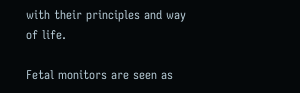with their principles and way of life.

Fetal monitors are seen as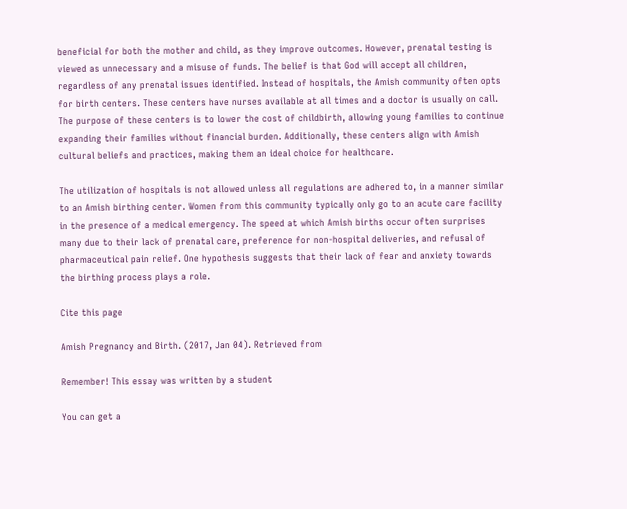beneficial for both the mother and child, as they improve outcomes. However, prenatal testing is viewed as unnecessary and a misuse of funds. The belief is that God will accept all children, regardless of any prenatal issues identified. Instead of hospitals, the Amish community often opts for birth centers. These centers have nurses available at all times and a doctor is usually on call. The purpose of these centers is to lower the cost of childbirth, allowing young families to continue expanding their families without financial burden. Additionally, these centers align with Amish cultural beliefs and practices, making them an ideal choice for healthcare.

The utilization of hospitals is not allowed unless all regulations are adhered to, in a manner similar to an Amish birthing center. Women from this community typically only go to an acute care facility in the presence of a medical emergency. The speed at which Amish births occur often surprises many due to their lack of prenatal care, preference for non-hospital deliveries, and refusal of pharmaceutical pain relief. One hypothesis suggests that their lack of fear and anxiety towards the birthing process plays a role.

Cite this page

Amish Pregnancy and Birth. (2017, Jan 04). Retrieved from

Remember! This essay was written by a student

You can get a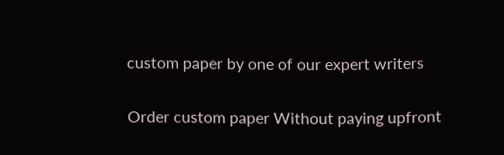custom paper by one of our expert writers

Order custom paper Without paying upfront